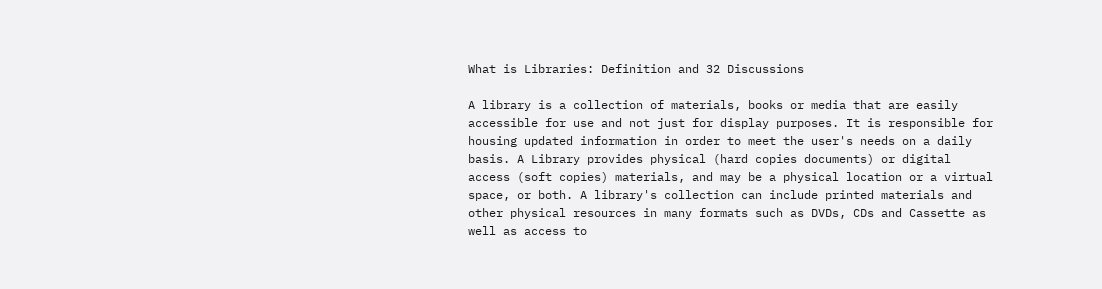What is Libraries: Definition and 32 Discussions

A library is a collection of materials, books or media that are easily accessible for use and not just for display purposes. It is responsible for housing updated information in order to meet the user's needs on a daily basis. A Library provides physical (hard copies documents) or digital access (soft copies) materials, and may be a physical location or a virtual space, or both. A library's collection can include printed materials and other physical resources in many formats such as DVDs, CDs and Cassette as well as access to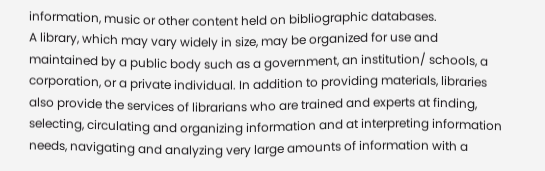information, music or other content held on bibliographic databases.
A library, which may vary widely in size, may be organized for use and maintained by a public body such as a government, an institution/ schools, a corporation, or a private individual. In addition to providing materials, libraries also provide the services of librarians who are trained and experts at finding, selecting, circulating and organizing information and at interpreting information needs, navigating and analyzing very large amounts of information with a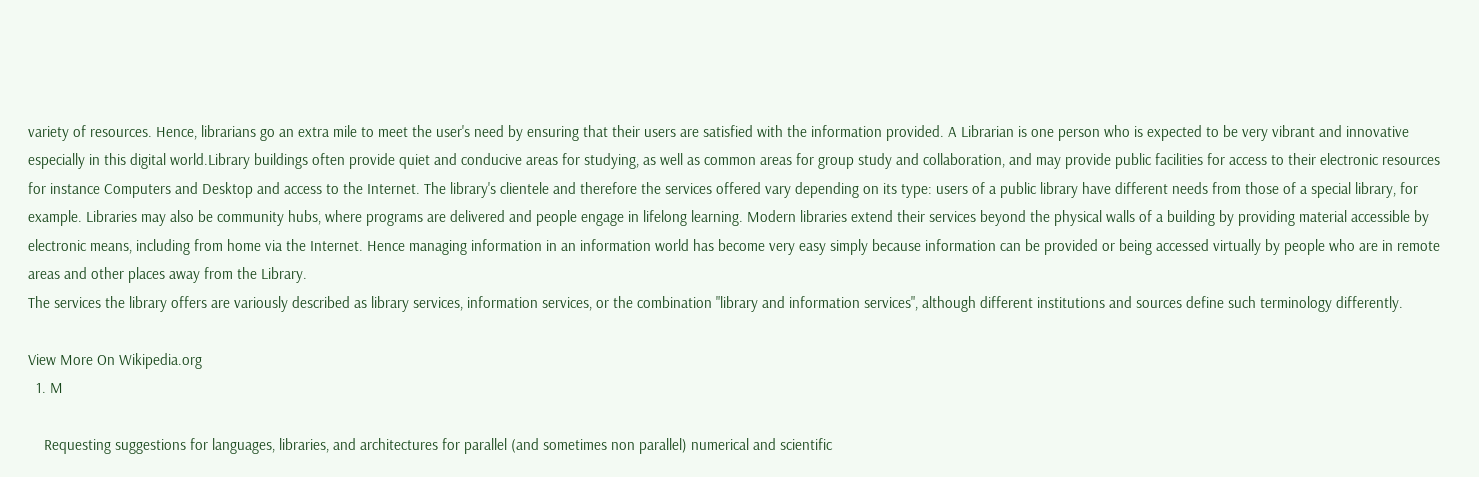variety of resources. Hence, librarians go an extra mile to meet the user's need by ensuring that their users are satisfied with the information provided. A Librarian is one person who is expected to be very vibrant and innovative especially in this digital world.Library buildings often provide quiet and conducive areas for studying, as well as common areas for group study and collaboration, and may provide public facilities for access to their electronic resources for instance Computers and Desktop and access to the Internet. The library's clientele and therefore the services offered vary depending on its type: users of a public library have different needs from those of a special library, for example. Libraries may also be community hubs, where programs are delivered and people engage in lifelong learning. Modern libraries extend their services beyond the physical walls of a building by providing material accessible by electronic means, including from home via the Internet. Hence managing information in an information world has become very easy simply because information can be provided or being accessed virtually by people who are in remote areas and other places away from the Library.
The services the library offers are variously described as library services, information services, or the combination "library and information services", although different institutions and sources define such terminology differently.

View More On Wikipedia.org
  1. M

    Requesting suggestions for languages, libraries, and architectures for parallel (and sometimes non parallel) numerical and scientific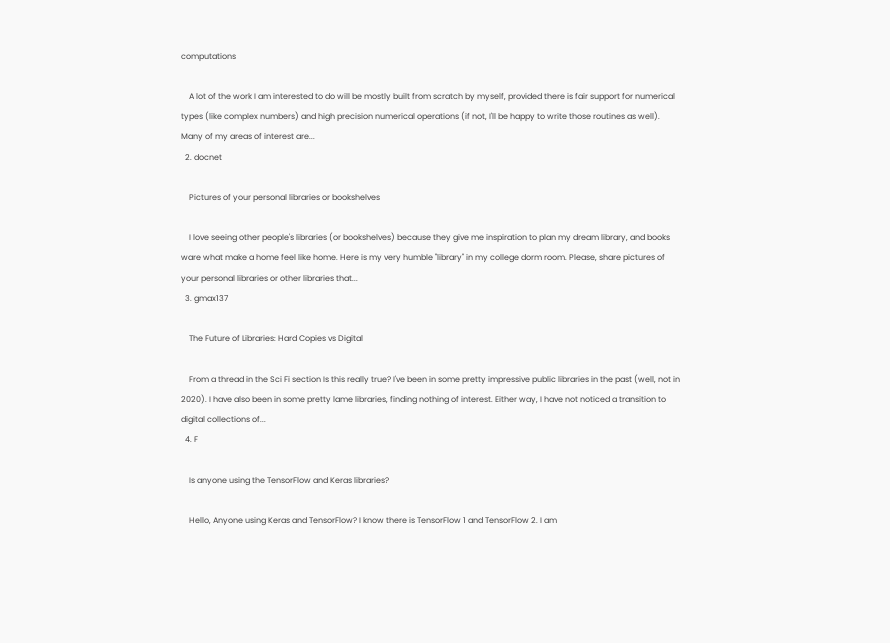computations

    A lot of the work I am interested to do will be mostly built from scratch by myself, provided there is fair support for numerical types (like complex numbers) and high precision numerical operations (if not, I'll be happy to write those routines as well). Many of my areas of interest are...
  2. docnet

    Pictures of your personal libraries or bookshelves

    I love seeing other people's libraries (or bookshelves) because they give me inspiration to plan my dream library, and books ware what make a home feel like home. Here is my very humble "library" in my college dorm room. Please, share pictures of your personal libraries or other libraries that...
  3. gmax137

    The Future of Libraries: Hard Copies vs Digital

    From a thread in the Sci Fi section Is this really true? I've been in some pretty impressive public libraries in the past (well, not in 2020). I have also been in some pretty lame libraries, finding nothing of interest. Either way, I have not noticed a transition to digital collections of...
  4. F

    Is anyone using the TensorFlow and Keras libraries?

    Hello, Anyone using Keras and TensorFlow? I know there is TensorFlow 1 and TensorFlow 2. I am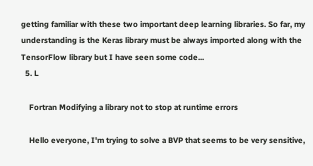getting familiar with these two important deep learning libraries. So far, my understanding is the Keras library must be always imported along with the TensorFlow library but I have seen some code...
  5. L

    Fortran Modifying a library not to stop at runtime errors

    Hello everyone, I'm trying to solve a BVP that seems to be very sensitive,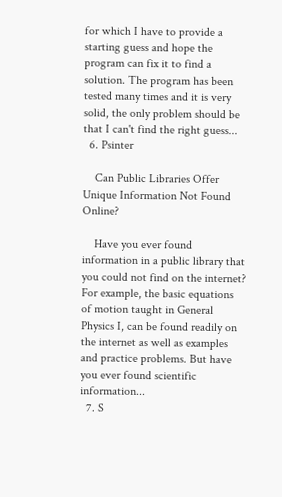for which I have to provide a starting guess and hope the program can fix it to find a solution. The program has been tested many times and it is very solid, the only problem should be that I can't find the right guess...
  6. Psinter

    Can Public Libraries Offer Unique Information Not Found Online?

    Have you ever found information in a public library that you could not find on the internet? For example, the basic equations of motion taught in General Physics I, can be found readily on the internet as well as examples and practice problems. But have you ever found scientific information...
  7. S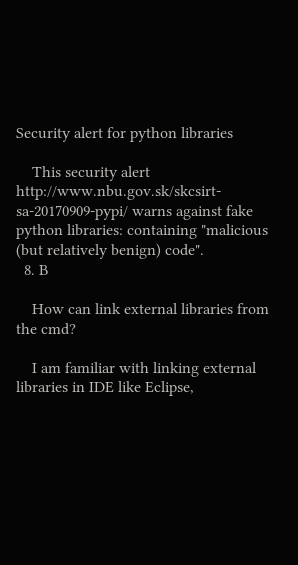Security alert for python libraries

    This security alert http://www.nbu.gov.sk/skcsirt-sa-20170909-pypi/ warns against fake python libraries: containing "malicious (but relatively benign) code".
  8. B

    How can link external libraries from the cmd?

    I am familiar with linking external libraries in IDE like Eclipse,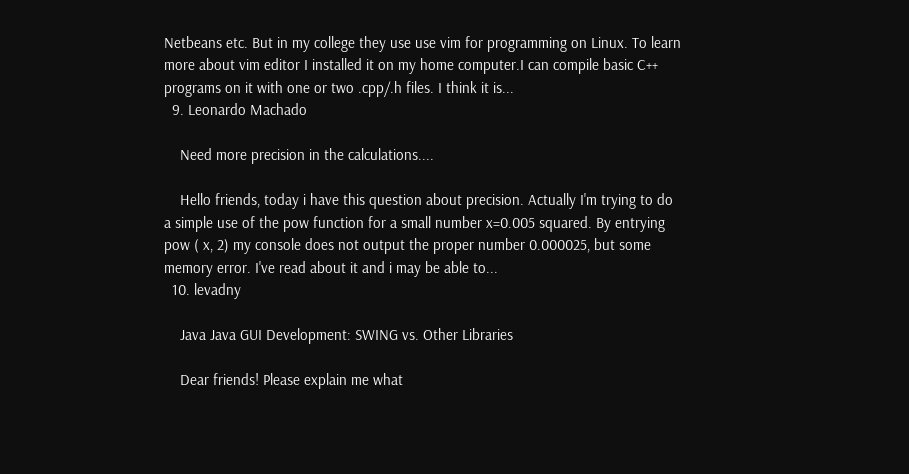Netbeans etc. But in my college they use use vim for programming on Linux. To learn more about vim editor I installed it on my home computer.I can compile basic C++ programs on it with one or two .cpp/.h files. I think it is...
  9. Leonardo Machado

    Need more precision in the calculations....

    Hello friends, today i have this question about precision. Actually I'm trying to do a simple use of the pow function for a small number x=0.005 squared. By entrying pow ( x, 2) my console does not output the proper number 0.000025, but some memory error. I've read about it and i may be able to...
  10. levadny

    Java Java GUI Development: SWING vs. Other Libraries

    Dear friends! Please explain me what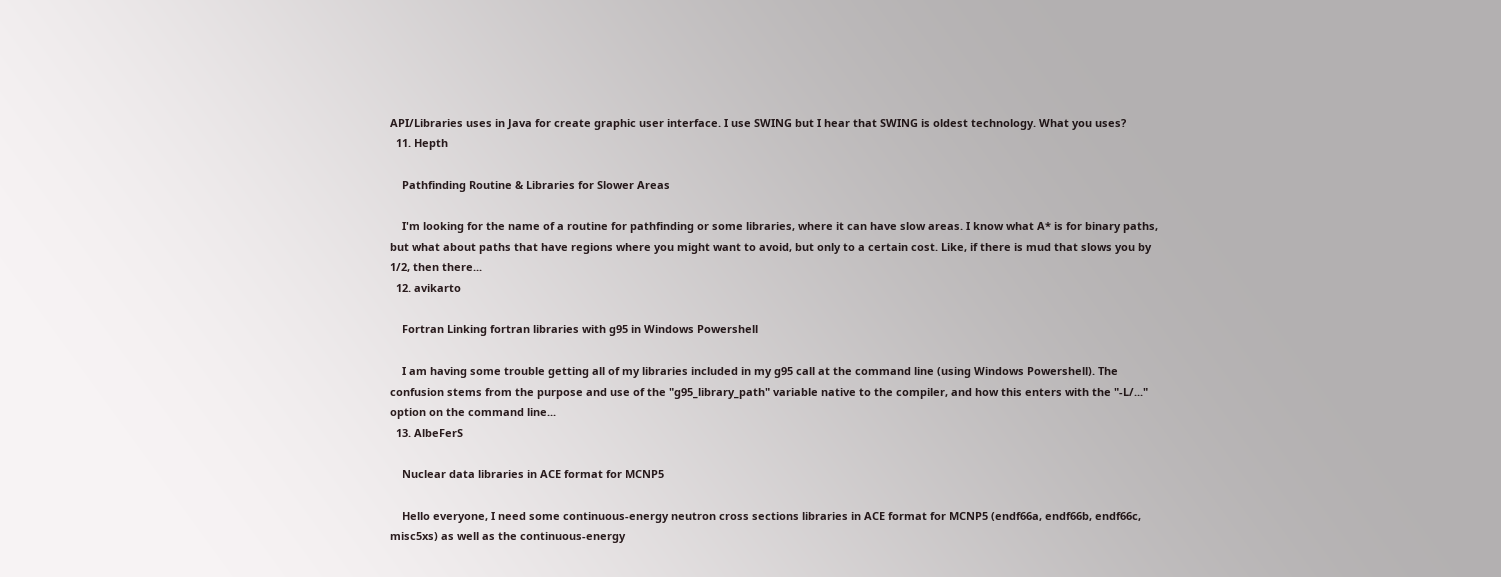API/Libraries uses in Java for create graphic user interface. I use SWING but I hear that SWING is oldest technology. What you uses?
  11. Hepth

    Pathfinding Routine & Libraries for Slower Areas

    I'm looking for the name of a routine for pathfinding or some libraries, where it can have slow areas. I know what A* is for binary paths, but what about paths that have regions where you might want to avoid, but only to a certain cost. Like, if there is mud that slows you by 1/2, then there...
  12. avikarto

    Fortran Linking fortran libraries with g95 in Windows Powershell

    I am having some trouble getting all of my libraries included in my g95 call at the command line (using Windows Powershell). The confusion stems from the purpose and use of the "g95_library_path" variable native to the compiler, and how this enters with the "-L/..." option on the command line...
  13. AlbeFerS

    Nuclear data libraries in ACE format for MCNP5

    Hello everyone, I need some continuous-energy neutron cross sections libraries in ACE format for MCNP5 (endf66a, endf66b, endf66c, misc5xs) as well as the continuous-energy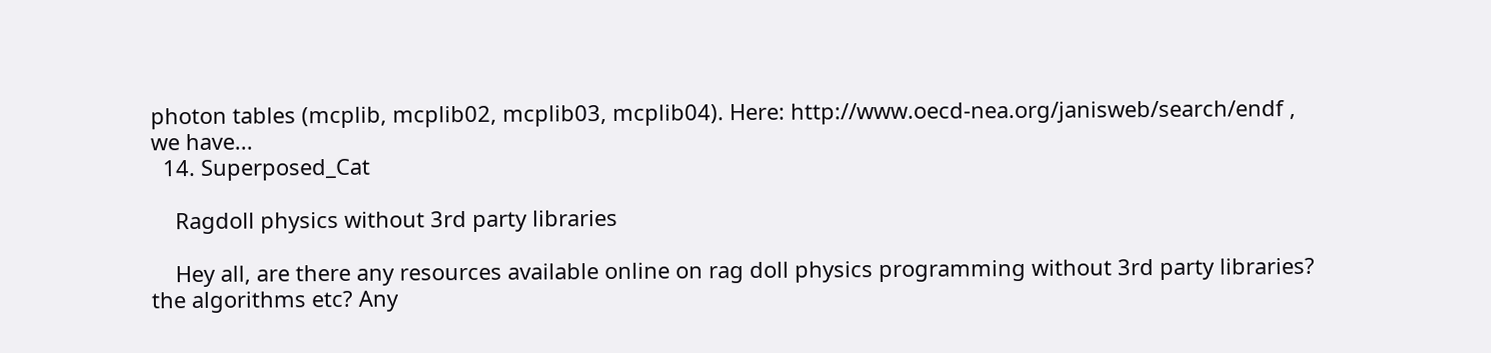photon tables (mcplib, mcplib02, mcplib03, mcplib04). Here: http://www.oecd-nea.org/janisweb/search/endf , we have...
  14. Superposed_Cat

    Ragdoll physics without 3rd party libraries

    Hey all, are there any resources available online on rag doll physics programming without 3rd party libraries? the algorithms etc? Any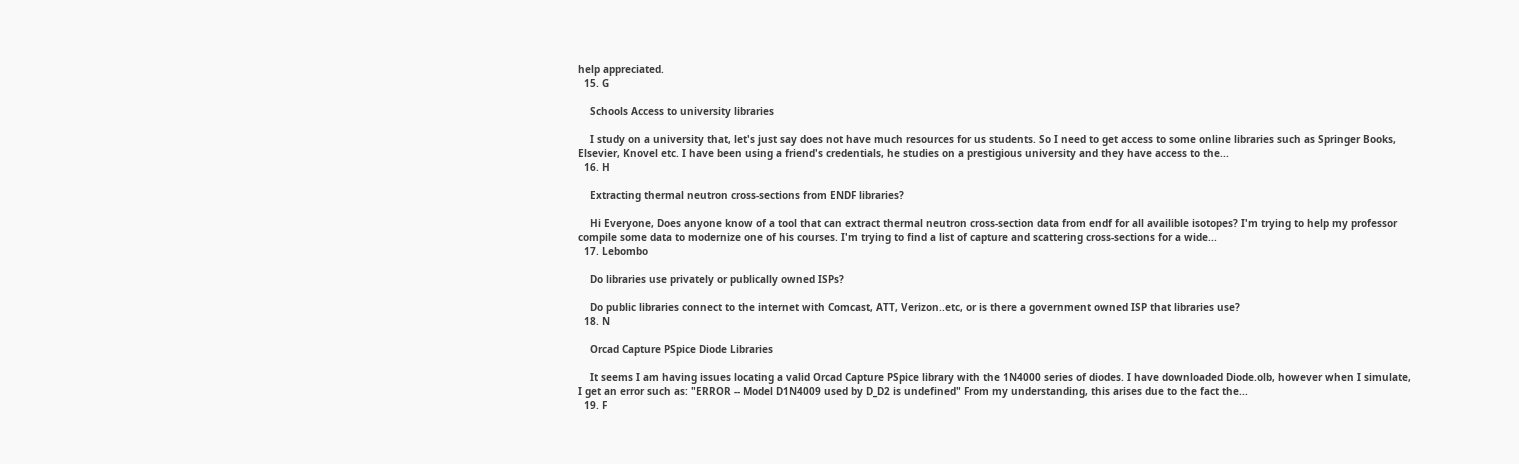help appreciated.
  15. G

    Schools Access to university libraries

    I study on a university that, let's just say does not have much resources for us students. So I need to get access to some online libraries such as Springer Books, Elsevier, Knovel etc. I have been using a friend's credentials, he studies on a prestigious university and they have access to the...
  16. H

    Extracting thermal neutron cross-sections from ENDF libraries?

    Hi Everyone, Does anyone know of a tool that can extract thermal neutron cross-section data from endf for all availible isotopes? I'm trying to help my professor compile some data to modernize one of his courses. I'm trying to find a list of capture and scattering cross-sections for a wide...
  17. Lebombo

    Do libraries use privately or publically owned ISPs?

    Do public libraries connect to the internet with Comcast, ATT, Verizon..etc, or is there a government owned ISP that libraries use?
  18. N

    Orcad Capture PSpice Diode Libraries

    It seems I am having issues locating a valid Orcad Capture PSpice library with the 1N4000 series of diodes. I have downloaded Diode.olb, however when I simulate, I get an error such as: "ERROR -- Model D1N4009 used by D_D2 is undefined" From my understanding, this arises due to the fact the...
  19. F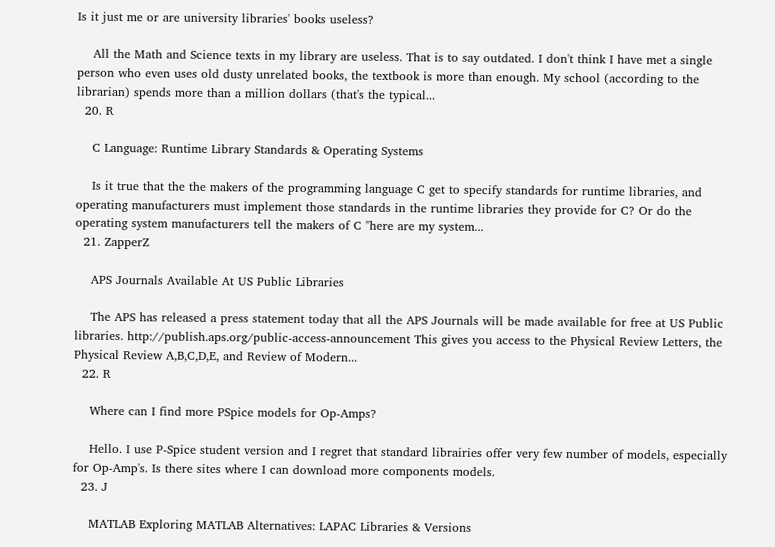Is it just me or are university libraries' books useless?

    All the Math and Science texts in my library are useless. That is to say outdated. I don't think I have met a single person who even uses old dusty unrelated books, the textbook is more than enough. My school (according to the librarian) spends more than a million dollars (that's the typical...
  20. R

    C Language: Runtime Library Standards & Operating Systems

    Is it true that the the makers of the programming language C get to specify standards for runtime libraries, and operating manufacturers must implement those standards in the runtime libraries they provide for C? Or do the operating system manufacturers tell the makers of C "here are my system...
  21. ZapperZ

    APS Journals Available At US Public Libraries

    The APS has released a press statement today that all the APS Journals will be made available for free at US Public libraries. http://publish.aps.org/public-access-announcement This gives you access to the Physical Review Letters, the Physical Review A,B,C,D,E, and Review of Modern...
  22. R

    Where can I find more PSpice models for Op-Amps?

    Hello. I use P-Spice student version and I regret that standard librairies offer very few number of models, especially for Op-Amp's. Is there sites where I can download more components models.
  23. J

    MATLAB Exploring MATLAB Alternatives: LAPAC Libraries & Versions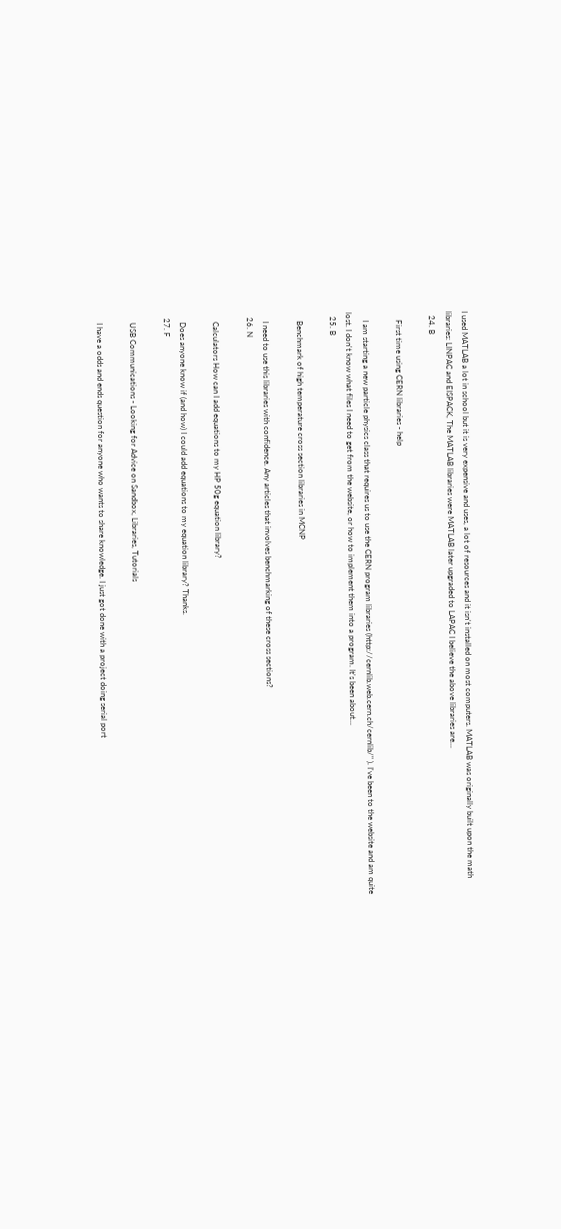I used MATLAB a lot in school but it is very expensive and uses, a lot of resources and it isn't installed on most computers. MATLAB was originally built upon the math libraries: LINPAC and EISPACK, The MATLAB libraries were MATLAB later upgraded to LAPAC I believe the above libraries are...
  24. B

    First time using CERN libraries - help

    I am starting a new particle physics class that requires us to use the CERN program libraries (http://cernlib.web.cern.ch/cernlib/" ). I've been to the website and am quite lost. I don't know what files I need to get from the website, or how to implement them into a program. It's been about...
  25. B

    Benchmark of high temperature cross section libraries in MCNP

    I need to use this libraries with confidence. Any articles that involves benchmarking of these cross sections?
  26. N

    Calculators How can I add equations to my HP 50g equation library?

    Does anyone know if (and how) I could add equations to my equation library? Thanks.
  27. F

    USB Communications - Looking for Advice on Sandbox, Libraries, Tutorials

    I have a odds and ends question for anyone who wants to share knowledge. I just got done with a project doing serial port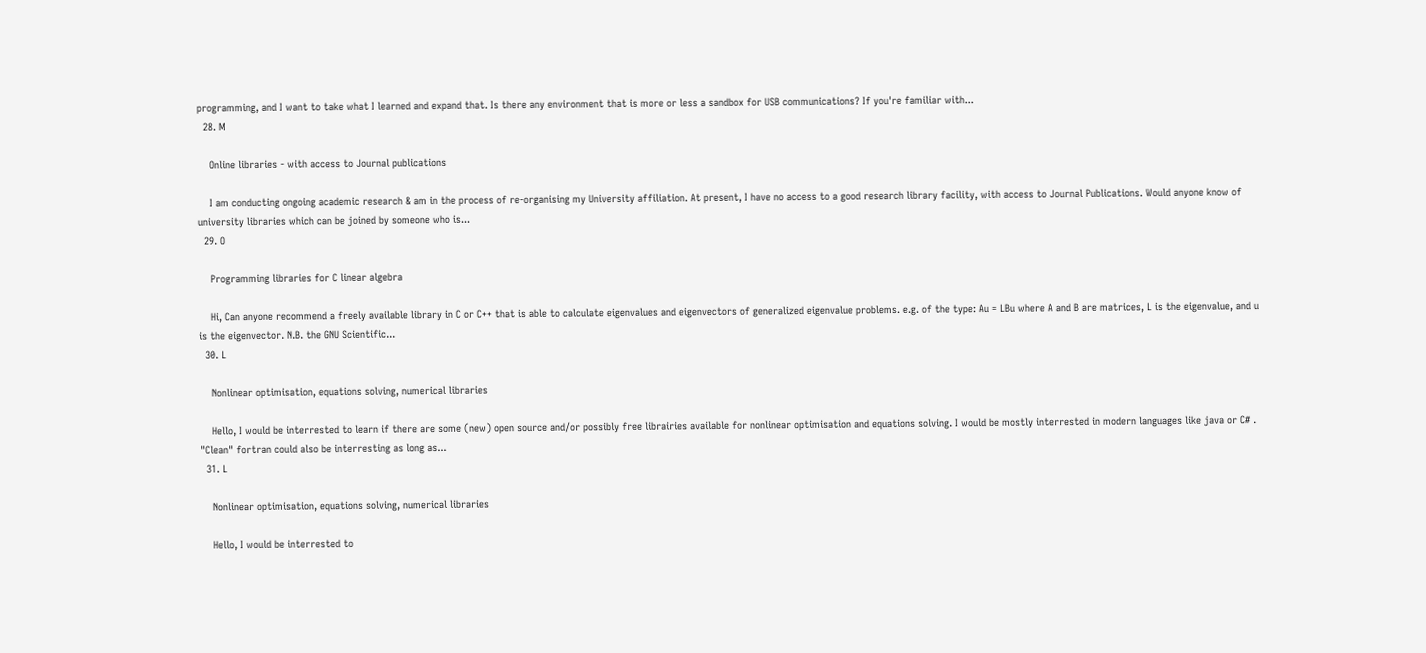programming, and I want to take what I learned and expand that. Is there any environment that is more or less a sandbox for USB communications? If you're familiar with...
  28. M

    Online libraries - with access to Journal publications

    I am conducting ongoing academic research & am in the process of re-organising my University affiliation. At present, I have no access to a good research library facility, with access to Journal Publications. Would anyone know of university libraries which can be joined by someone who is...
  29. O

    Programming libraries for C linear algebra

    Hi, Can anyone recommend a freely available library in C or C++ that is able to calculate eigenvalues and eigenvectors of generalized eigenvalue problems. e.g. of the type: Au = LBu where A and B are matrices, L is the eigenvalue, and u is the eigenvector. N.B. the GNU Scientific...
  30. L

    Nonlinear optimisation, equations solving, numerical libraries

    Hello, I would be interrested to learn if there are some (new) open source and/or possibly free librairies available for nonlinear optimisation and equations solving. I would be mostly interrested in modern languages like java or C# . "Clean" fortran could also be interresting as long as...
  31. L

    Nonlinear optimisation, equations solving, numerical libraries

    Hello, I would be interrested to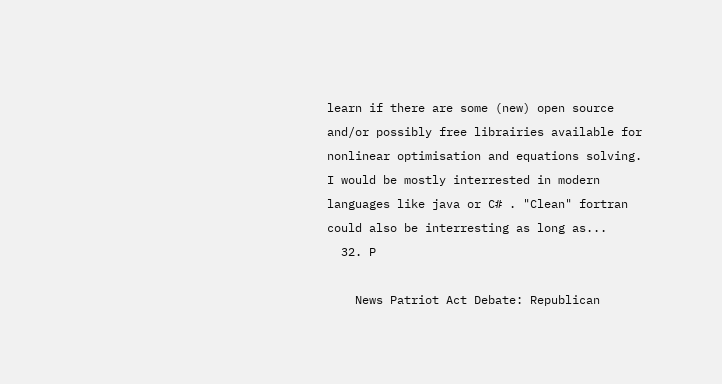learn if there are some (new) open source and/or possibly free librairies available for nonlinear optimisation and equations solving. I would be mostly interrested in modern languages like java or C# . "Clean" fortran could also be interresting as long as...
  32. P

    News Patriot Act Debate: Republican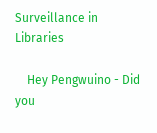Surveillance in Libraries

    Hey Pengwuino - Did you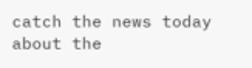catch the news today about the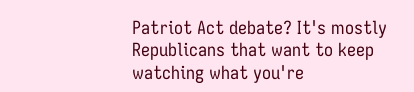Patriot Act debate? It's mostly Republicans that want to keep watching what you're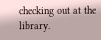checking out at the library.